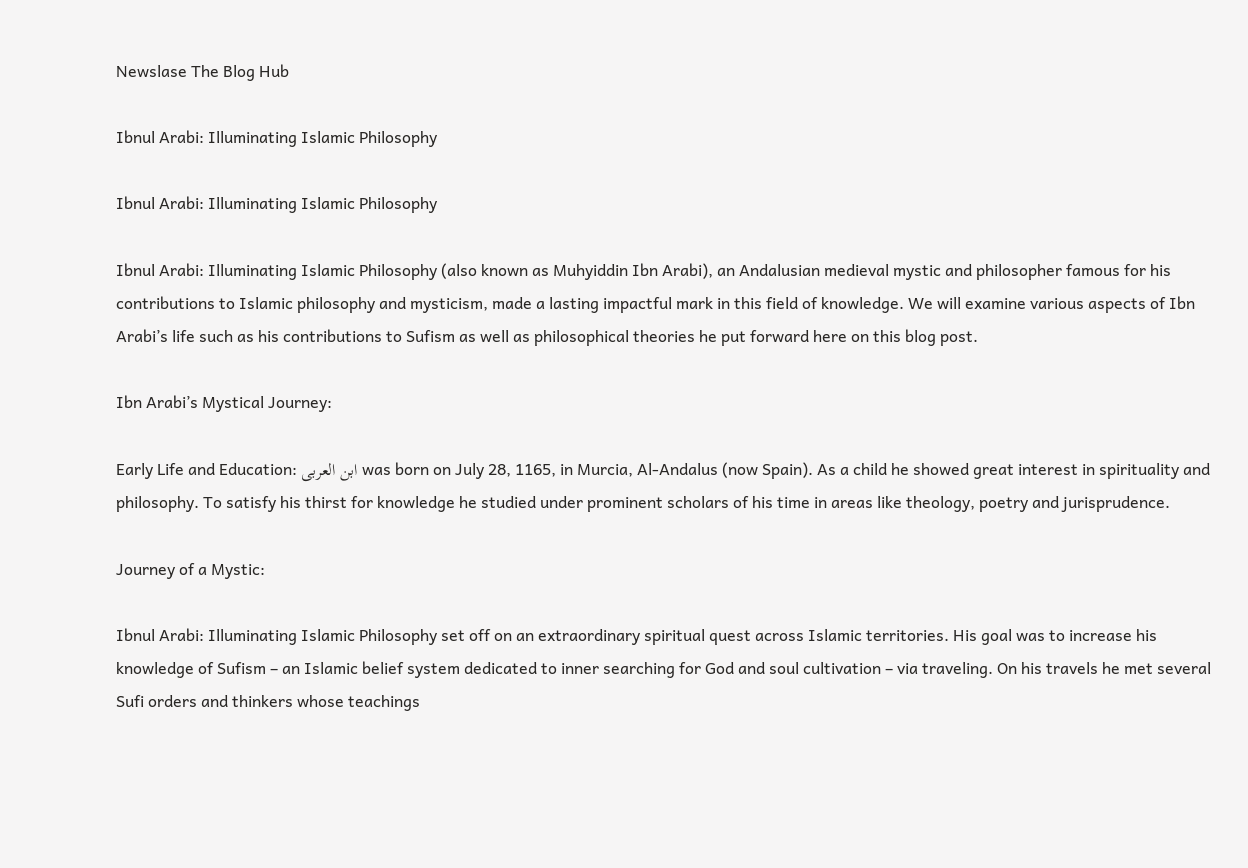Newslase The Blog Hub

Ibnul Arabi: Illuminating Islamic Philosophy

Ibnul Arabi: Illuminating Islamic Philosophy

Ibnul Arabi: Illuminating Islamic Philosophy (also known as Muhyiddin Ibn Arabi), an Andalusian medieval mystic and philosopher famous for his contributions to Islamic philosophy and mysticism, made a lasting impactful mark in this field of knowledge. We will examine various aspects of Ibn Arabi’s life such as his contributions to Sufism as well as philosophical theories he put forward here on this blog post.

Ibn Arabi’s Mystical Journey:

Early Life and Education: ابن العربى was born on July 28, 1165, in Murcia, Al-Andalus (now Spain). As a child he showed great interest in spirituality and philosophy. To satisfy his thirst for knowledge he studied under prominent scholars of his time in areas like theology, poetry and jurisprudence.

Journey of a Mystic:

Ibnul Arabi: Illuminating Islamic Philosophy set off on an extraordinary spiritual quest across Islamic territories. His goal was to increase his knowledge of Sufism – an Islamic belief system dedicated to inner searching for God and soul cultivation – via traveling. On his travels he met several Sufi orders and thinkers whose teachings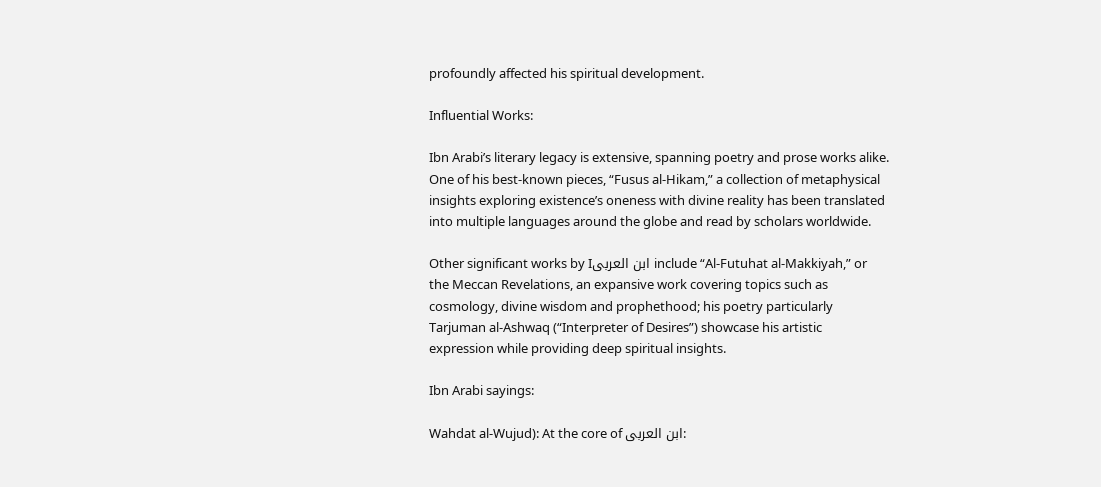profoundly affected his spiritual development.

Influential Works:

Ibn Arabi’s literary legacy is extensive, spanning poetry and prose works alike. One of his best-known pieces, “Fusus al-Hikam,” a collection of metaphysical insights exploring existence’s oneness with divine reality has been translated into multiple languages around the globe and read by scholars worldwide.

Other significant works by Iابن العربى include “Al-Futuhat al-Makkiyah,” or the Meccan Revelations, an expansive work covering topics such as cosmology, divine wisdom and prophethood; his poetry particularly Tarjuman al-Ashwaq (“Interpreter of Desires”) showcase his artistic expression while providing deep spiritual insights.

Ibn Arabi sayings:

Wahdat al-Wujud): At the core of ابن العربى: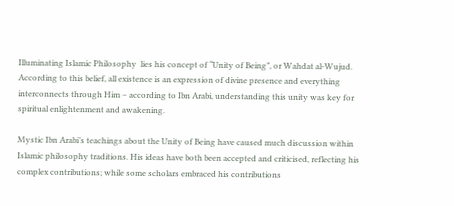Illuminating Islamic Philosophy  lies his concept of “Unity of Being”, or Wahdat al-Wujud. According to this belief, all existence is an expression of divine presence and everything interconnects through Him – according to Ibn Arabi, understanding this unity was key for spiritual enlightenment and awakening.

Mystic Ibn Arabi’s teachings about the Unity of Being have caused much discussion within Islamic philosophy traditions. His ideas have both been accepted and criticised, reflecting his complex contributions; while some scholars embraced his contributions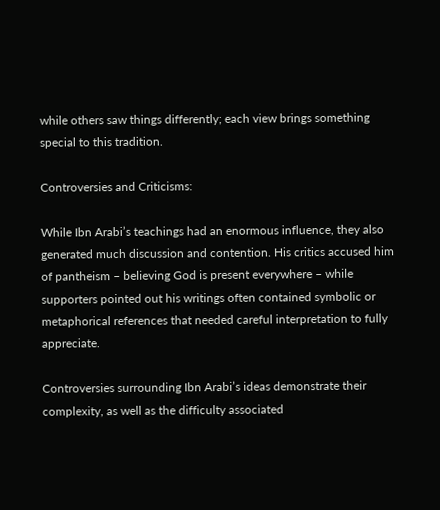while others saw things differently; each view brings something special to this tradition.

Controversies and Criticisms:

While Ibn Arabi’s teachings had an enormous influence, they also generated much discussion and contention. His critics accused him of pantheism – believing God is present everywhere – while supporters pointed out his writings often contained symbolic or metaphorical references that needed careful interpretation to fully appreciate.

Controversies surrounding Ibn Arabi’s ideas demonstrate their complexity, as well as the difficulty associated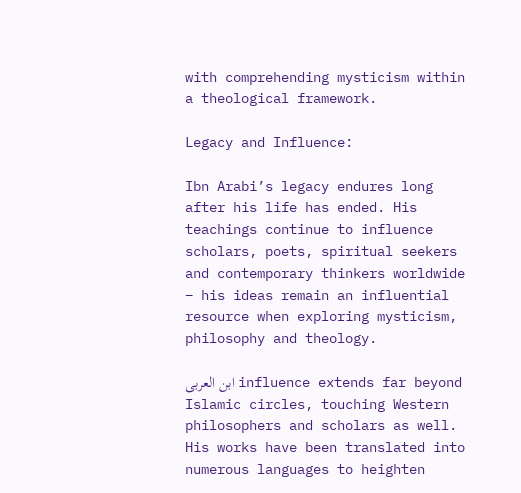with comprehending mysticism within a theological framework.

Legacy and Influence:

Ibn Arabi’s legacy endures long after his life has ended. His teachings continue to influence scholars, poets, spiritual seekers and contemporary thinkers worldwide – his ideas remain an influential resource when exploring mysticism, philosophy and theology.

ابن العربى influence extends far beyond Islamic circles, touching Western philosophers and scholars as well. His works have been translated into numerous languages to heighten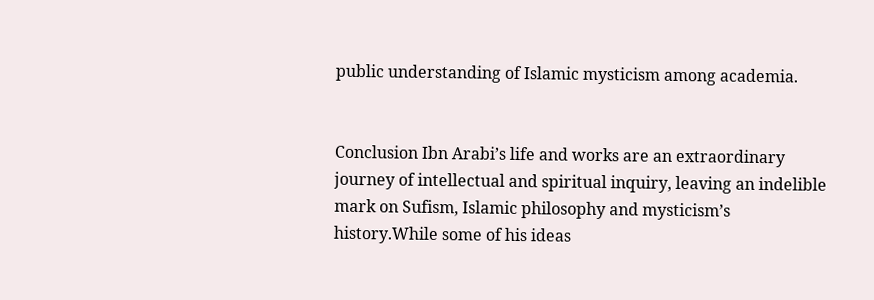public understanding of Islamic mysticism among academia.


Conclusion Ibn Arabi’s life and works are an extraordinary journey of intellectual and spiritual inquiry, leaving an indelible mark on Sufism, Islamic philosophy and mysticism’s history.While some of his ideas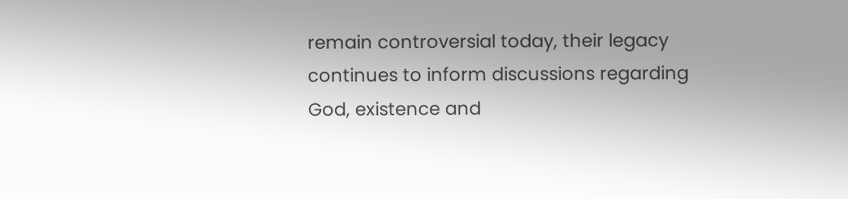remain controversial today, their legacy continues to inform discussions regarding God, existence and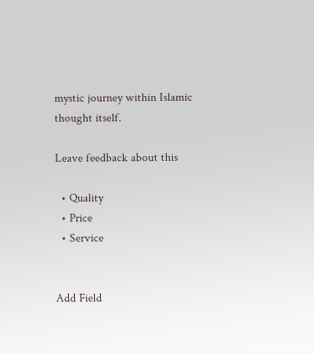mystic journey within Islamic thought itself.

Leave feedback about this

  • Quality
  • Price
  • Service


Add Field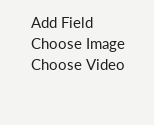Add Field
Choose Image
Choose Video